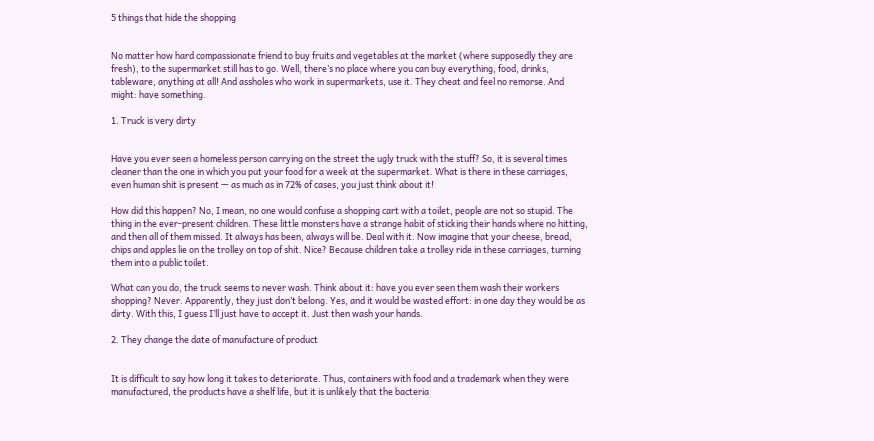5 things that hide the shopping


No matter how hard compassionate friend to buy fruits and vegetables at the market (where supposedly they are fresh), to the supermarket still has to go. Well, there’s no place where you can buy everything, food, drinks, tableware, anything at all! And assholes who work in supermarkets, use it. They cheat and feel no remorse. And might: have something.

1. Truck is very dirty


Have you ever seen a homeless person carrying on the street the ugly truck with the stuff? So, it is several times cleaner than the one in which you put your food for a week at the supermarket. What is there in these carriages, even human shit is present — as much as in 72% of cases, you just think about it!

How did this happen? No, I mean, no one would confuse a shopping cart with a toilet, people are not so stupid. The thing in the ever-present children. These little monsters have a strange habit of sticking their hands where no hitting, and then all of them missed. It always has been, always will be. Deal with it. Now imagine that your cheese, bread, chips and apples lie on the trolley on top of shit. Nice? Because children take a trolley ride in these carriages, turning them into a public toilet.

What can you do, the truck seems to never wash. Think about it: have you ever seen them wash their workers shopping? Never. Apparently, they just don’t belong. Yes, and it would be wasted effort: in one day they would be as dirty. With this, I guess I’ll just have to accept it. Just then wash your hands.

2. They change the date of manufacture of product


It is difficult to say how long it takes to deteriorate. Thus, containers with food and a trademark when they were manufactured, the products have a shelf life, but it is unlikely that the bacteria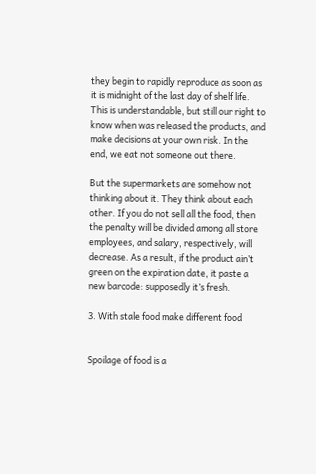they begin to rapidly reproduce as soon as it is midnight of the last day of shelf life. This is understandable, but still our right to know when was released the products, and make decisions at your own risk. In the end, we eat not someone out there.

But the supermarkets are somehow not thinking about it. They think about each other. If you do not sell all the food, then the penalty will be divided among all store employees, and salary, respectively, will decrease. As a result, if the product ain’t green on the expiration date, it paste a new barcode: supposedly it’s fresh.

3. With stale food make different food


Spoilage of food is a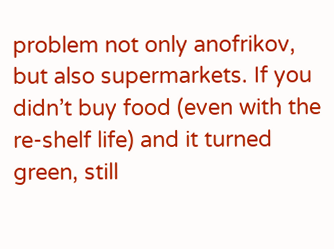problem not only anofrikov, but also supermarkets. If you didn’t buy food (even with the re-shelf life) and it turned green, still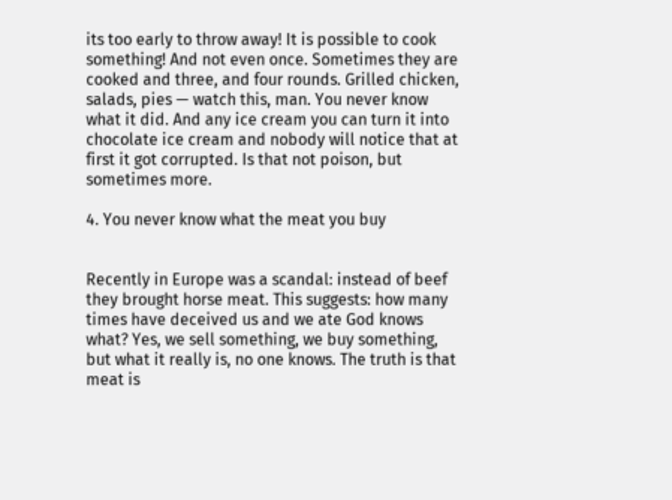its too early to throw away! It is possible to cook something! And not even once. Sometimes they are cooked and three, and four rounds. Grilled chicken, salads, pies — watch this, man. You never know what it did. And any ice cream you can turn it into chocolate ice cream and nobody will notice that at first it got corrupted. Is that not poison, but sometimes more.

4. You never know what the meat you buy


Recently in Europe was a scandal: instead of beef they brought horse meat. This suggests: how many times have deceived us and we ate God knows what? Yes, we sell something, we buy something, but what it really is, no one knows. The truth is that meat is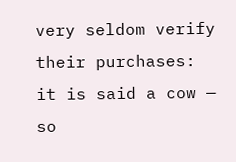very seldom verify their purchases: it is said a cow — so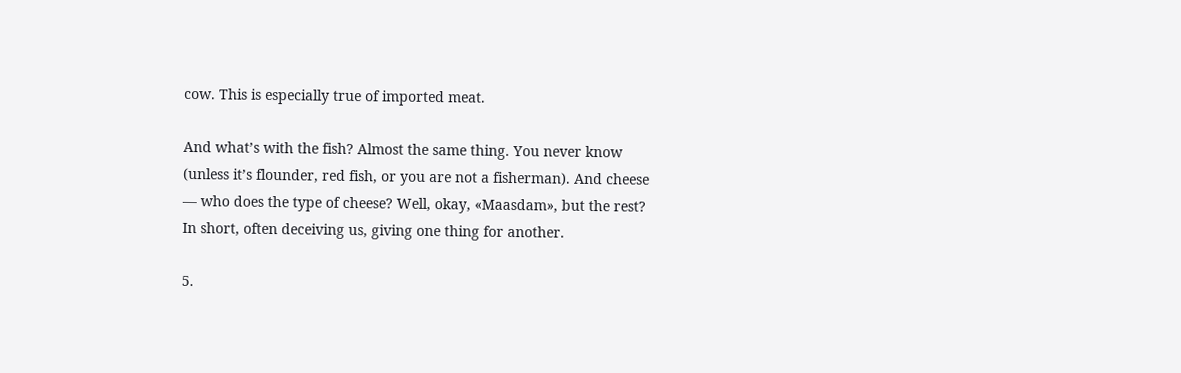cow. This is especially true of imported meat.

And what’s with the fish? Almost the same thing. You never know (unless it’s flounder, red fish, or you are not a fisherman). And cheese — who does the type of cheese? Well, okay, «Maasdam», but the rest? In short, often deceiving us, giving one thing for another.

5.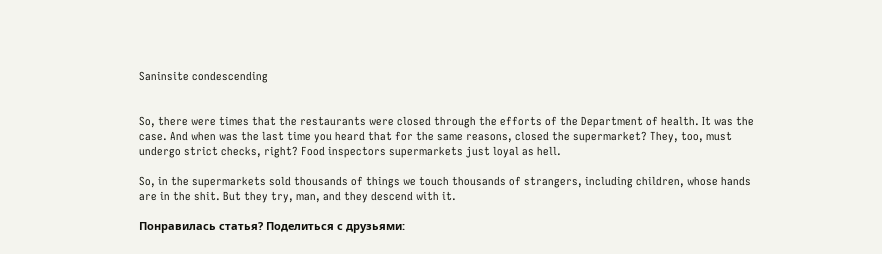Saninsite condescending


So, there were times that the restaurants were closed through the efforts of the Department of health. It was the case. And when was the last time you heard that for the same reasons, closed the supermarket? They, too, must undergo strict checks, right? Food inspectors supermarkets just loyal as hell.

So, in the supermarkets sold thousands of things we touch thousands of strangers, including children, whose hands are in the shit. But they try, man, and they descend with it.

Понравилась статья? Поделиться с друзьями: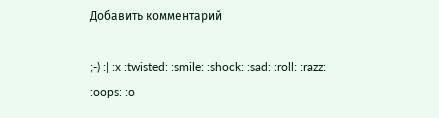Добавить комментарий

;-) :| :x :twisted: :smile: :shock: :sad: :roll: :razz: :oops: :o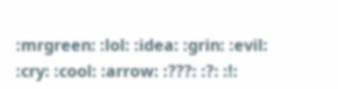:mrgreen: :lol: :idea: :grin: :evil: :cry: :cool: :arrow: :???: :?: :!: